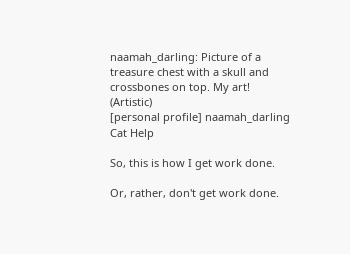naamah_darling: Picture of a treasure chest with a skull and crossbones on top. My art! (Artistic)
[personal profile] naamah_darling
Cat Help

So, this is how I get work done.

Or, rather, don't get work done.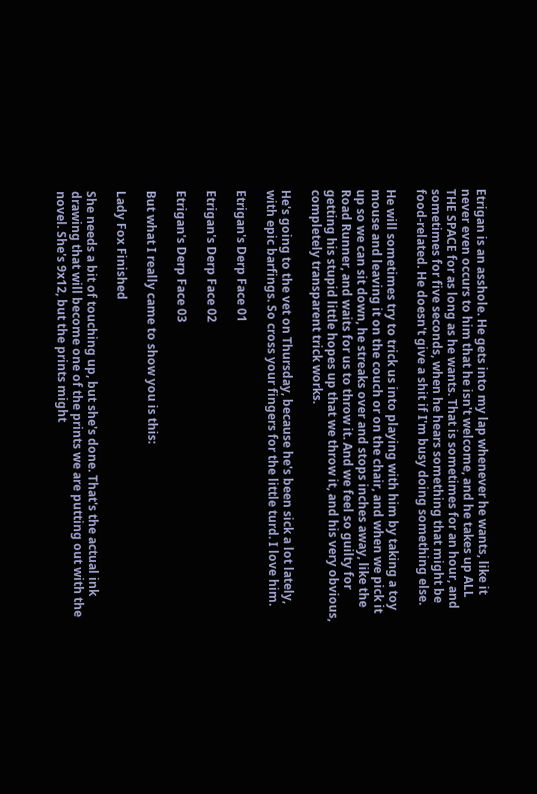Etrigan is an asshole. He gets into my lap whenever he wants, like it never even occurs to him that he isn't welcome, and he takes up ALL THE SPACE for as long as he wants. That is sometimes for an hour, and sometimes for five seconds, when he hears something that might be food-related. He doesn't give a shit if I'm busy doing something else.

He will sometimes try to trick us into playing with him by taking a toy mouse and leaving it on the couch or on the chair, and when we pick it up so we can sit down, he streaks over and stops inches away, like the Road Runner, and waits for us to throw it. And we feel so guilty for getting his stupid little hopes up that we throw it, and his very obvious, completely transparent trick works.

He's going to the vet on Thursday, because he's been sick a lot lately, with epic barfings. So cross your fingers for the little turd. I love him.

Etrigan's Derp Face 01

Etrigan's Derp Face 02

Etrigan's Derp Face 03

But what I really came to show you is this:

Lady Fox Finished

She needs a bit of touching up, but she's done. That's the actual ink drawing that will become one of the prints we are putting out with the novel. She's 9x12, but the prints might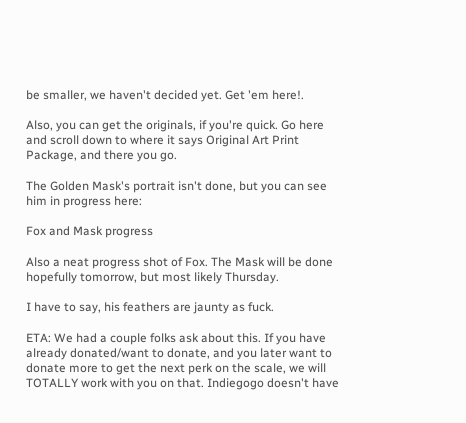be smaller, we haven't decided yet. Get 'em here!.

Also, you can get the originals, if you're quick. Go here and scroll down to where it says Original Art Print Package, and there you go.

The Golden Mask's portrait isn't done, but you can see him in progress here:

Fox and Mask progress

Also a neat progress shot of Fox. The Mask will be done hopefully tomorrow, but most likely Thursday.

I have to say, his feathers are jaunty as fuck.

ETA: We had a couple folks ask about this. If you have already donated/want to donate, and you later want to donate more to get the next perk on the scale, we will TOTALLY work with you on that. Indiegogo doesn't have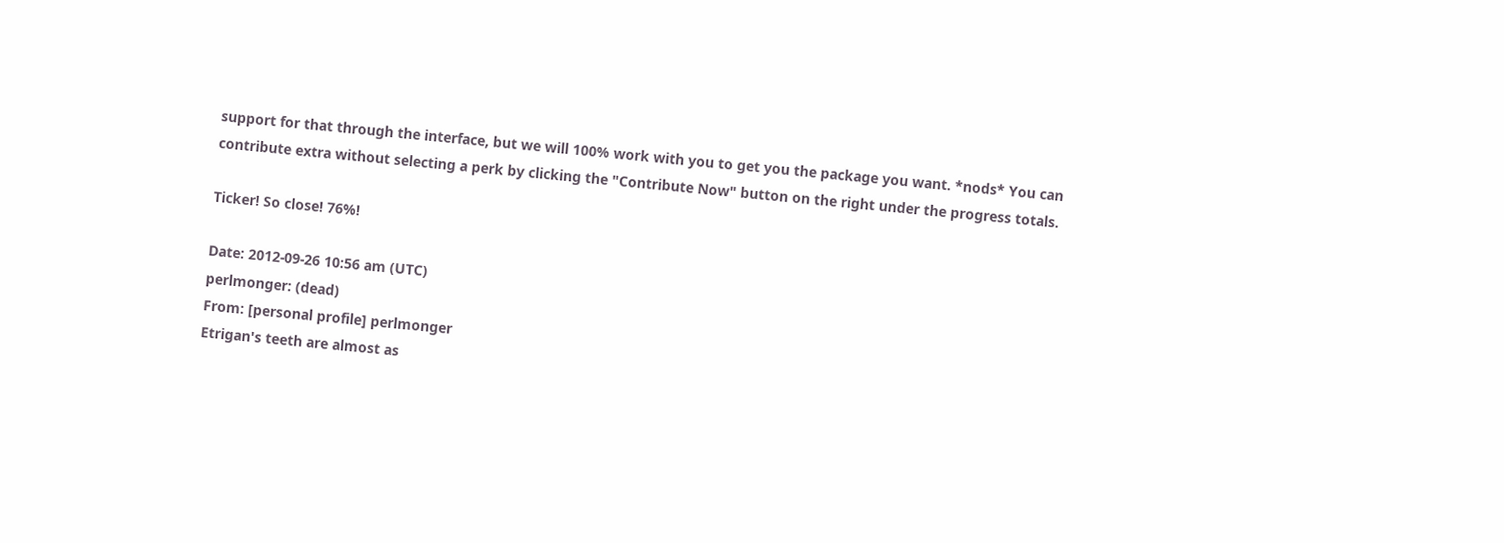support for that through the interface, but we will 100% work with you to get you the package you want. *nods* You can contribute extra without selecting a perk by clicking the "Contribute Now" button on the right under the progress totals.

Ticker! So close! 76%!

Date: 2012-09-26 10:56 am (UTC)
perlmonger: (dead)
From: [personal profile] perlmonger
Etrigan's teeth are almost as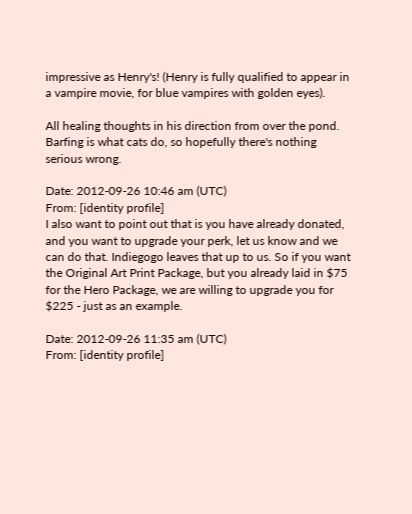impressive as Henry's! (Henry is fully qualified to appear in a vampire movie, for blue vampires with golden eyes).

All healing thoughts in his direction from over the pond. Barfing is what cats do, so hopefully there's nothing serious wrong.

Date: 2012-09-26 10:46 am (UTC)
From: [identity profile]
I also want to point out that is you have already donated, and you want to upgrade your perk, let us know and we can do that. Indiegogo leaves that up to us. So if you want the Original Art Print Package, but you already laid in $75 for the Hero Package, we are willing to upgrade you for $225 - just as an example.

Date: 2012-09-26 11:35 am (UTC)
From: [identity profile]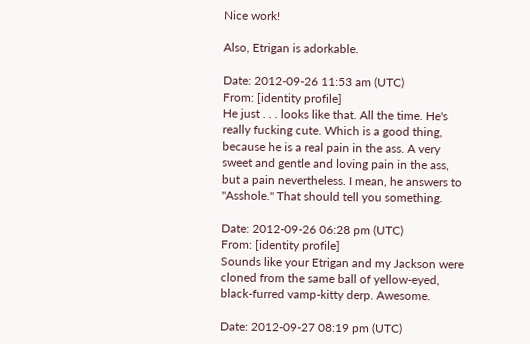Nice work!

Also, Etrigan is adorkable.

Date: 2012-09-26 11:53 am (UTC)
From: [identity profile]
He just . . . looks like that. All the time. He's really fucking cute. Which is a good thing, because he is a real pain in the ass. A very sweet and gentle and loving pain in the ass, but a pain nevertheless. I mean, he answers to "Asshole." That should tell you something.

Date: 2012-09-26 06:28 pm (UTC)
From: [identity profile]
Sounds like your Etrigan and my Jackson were cloned from the same ball of yellow-eyed, black-furred vamp-kitty derp. Awesome.

Date: 2012-09-27 08:19 pm (UTC)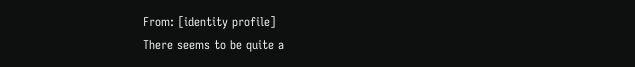From: [identity profile]
There seems to be quite a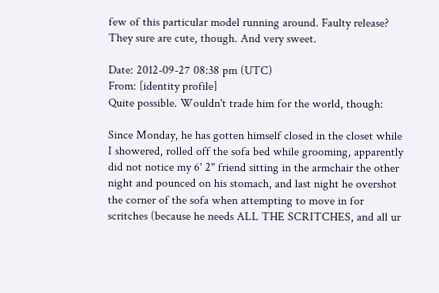few of this particular model running around. Faulty release? They sure are cute, though. And very sweet.

Date: 2012-09-27 08:38 pm (UTC)
From: [identity profile]
Quite possible. Wouldn't trade him for the world, though:

Since Monday, he has gotten himself closed in the closet while I showered, rolled off the sofa bed while grooming, apparently did not notice my 6' 2" friend sitting in the armchair the other night and pounced on his stomach, and last night he overshot the corner of the sofa when attempting to move in for scritches (because he needs ALL THE SCRITCHES, and all ur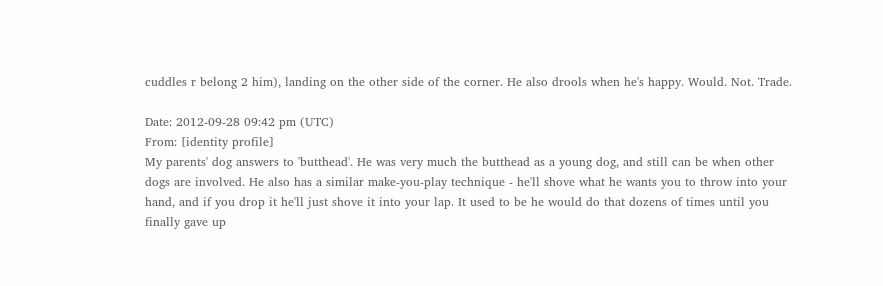cuddles r belong 2 him), landing on the other side of the corner. He also drools when he's happy. Would. Not. Trade.

Date: 2012-09-28 09:42 pm (UTC)
From: [identity profile]
My parents' dog answers to 'butthead'. He was very much the butthead as a young dog, and still can be when other dogs are involved. He also has a similar make-you-play technique - he'll shove what he wants you to throw into your hand, and if you drop it he'll just shove it into your lap. It used to be he would do that dozens of times until you finally gave up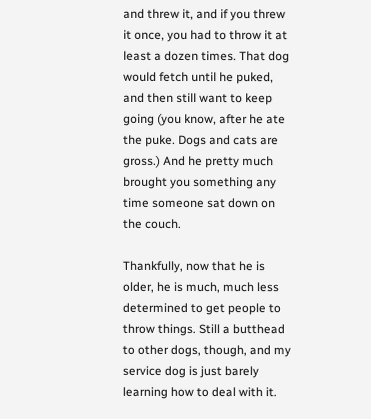and threw it, and if you threw it once, you had to throw it at least a dozen times. That dog would fetch until he puked, and then still want to keep going (you know, after he ate the puke. Dogs and cats are gross.) And he pretty much brought you something any time someone sat down on the couch.

Thankfully, now that he is older, he is much, much less determined to get people to throw things. Still a butthead to other dogs, though, and my service dog is just barely learning how to deal with it.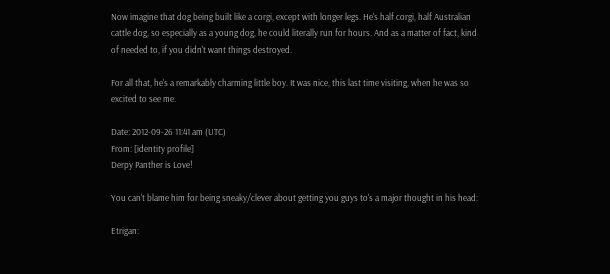Now imagine that dog being built like a corgi, except with longer legs. He's half corgi, half Australian cattle dog, so especially as a young dog, he could literally run for hours. And as a matter of fact, kind of needed to, if you didn't want things destroyed.

For all that, he's a remarkably charming little boy. It was nice, this last time visiting, when he was so excited to see me.

Date: 2012-09-26 11:41 am (UTC)
From: [identity profile]
Derpy Panther is Love!

You can't blame him for being sneaky/clever about getting you guys to's a major thought in his head:

Etrigan: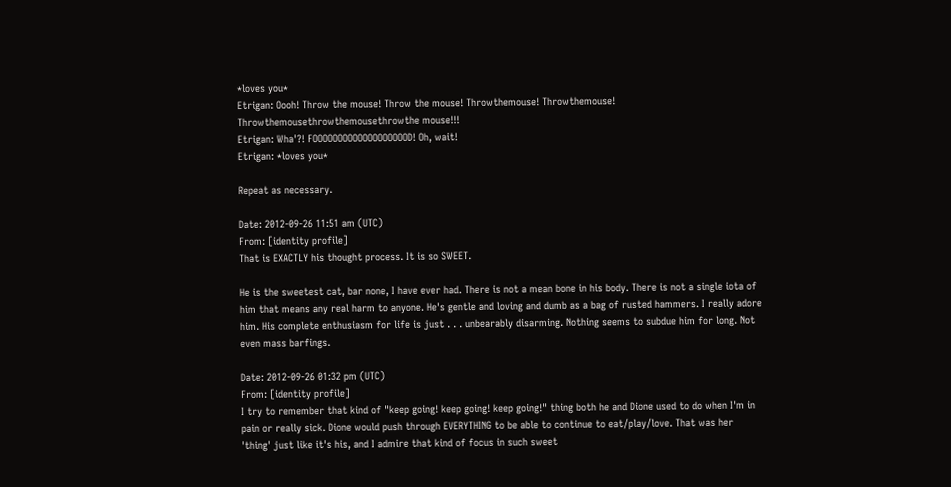*loves you*
Etrigan: Oooh! Throw the mouse! Throw the mouse! Throwthemouse! Throwthemouse! Throwthemousethrowthemousethrowthe mouse!!!
Etrigan: Wha'?! FOOOOOOOOOOOOOOOOOOOD! Oh, wait!
Etrigan: *loves you*

Repeat as necessary.

Date: 2012-09-26 11:51 am (UTC)
From: [identity profile]
That is EXACTLY his thought process. It is so SWEET.

He is the sweetest cat, bar none, I have ever had. There is not a mean bone in his body. There is not a single iota of him that means any real harm to anyone. He's gentle and loving and dumb as a bag of rusted hammers. I really adore him. His complete enthusiasm for life is just . . . unbearably disarming. Nothing seems to subdue him for long. Not even mass barfings.

Date: 2012-09-26 01:32 pm (UTC)
From: [identity profile]
I try to remember that kind of "keep going! keep going! keep going!" thing both he and Dione used to do when I'm in pain or really sick. Dione would push through EVERYTHING to be able to continue to eat/play/love. That was her 'thing' just like it's his, and I admire that kind of focus in such sweet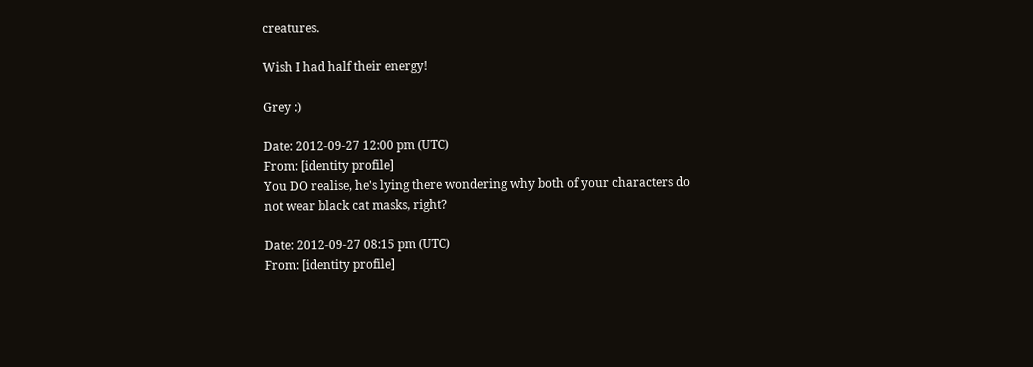creatures.

Wish I had half their energy!

Grey :)

Date: 2012-09-27 12:00 pm (UTC)
From: [identity profile]
You DO realise, he's lying there wondering why both of your characters do not wear black cat masks, right?

Date: 2012-09-27 08:15 pm (UTC)
From: [identity profile]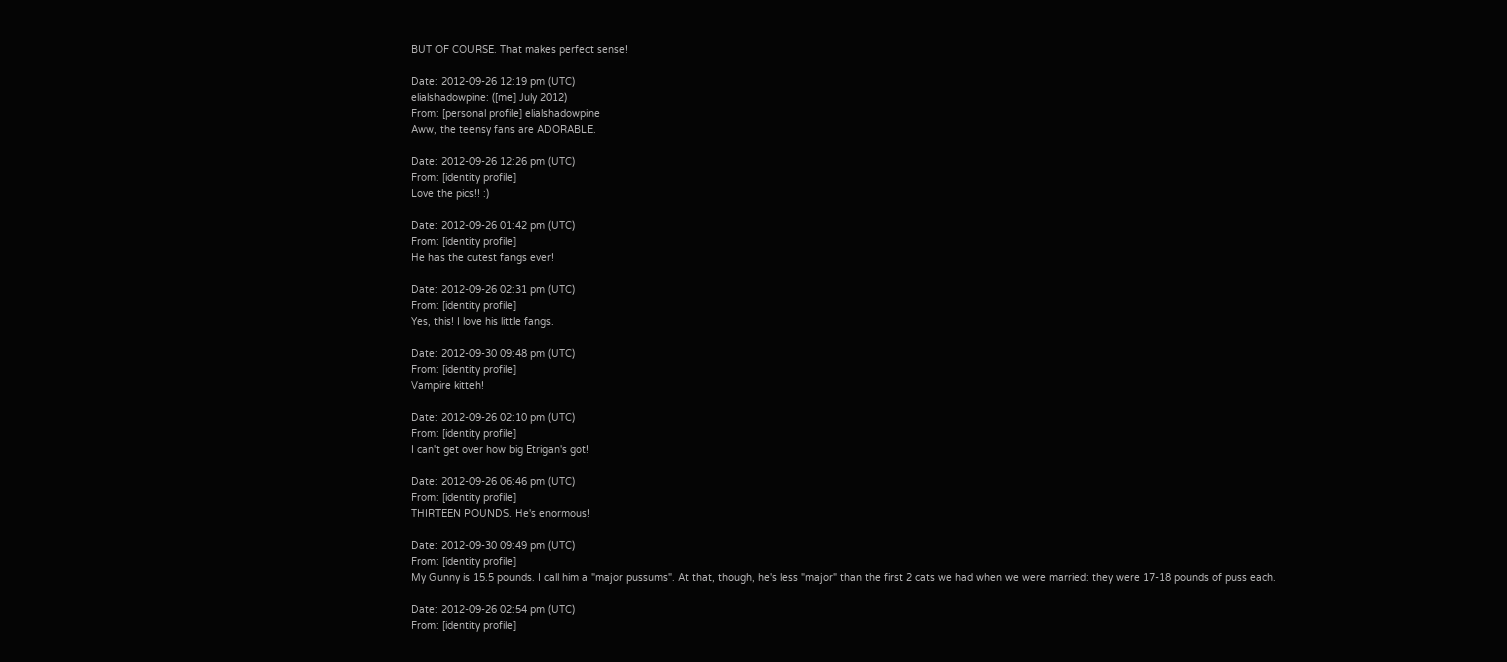BUT OF COURSE. That makes perfect sense!

Date: 2012-09-26 12:19 pm (UTC)
elialshadowpine: ([me] July 2012)
From: [personal profile] elialshadowpine
Aww, the teensy fans are ADORABLE.

Date: 2012-09-26 12:26 pm (UTC)
From: [identity profile]
Love the pics!! :)

Date: 2012-09-26 01:42 pm (UTC)
From: [identity profile]
He has the cutest fangs ever!

Date: 2012-09-26 02:31 pm (UTC)
From: [identity profile]
Yes, this! I love his little fangs.

Date: 2012-09-30 09:48 pm (UTC)
From: [identity profile]
Vampire kitteh!

Date: 2012-09-26 02:10 pm (UTC)
From: [identity profile]
I can't get over how big Etrigan's got!

Date: 2012-09-26 06:46 pm (UTC)
From: [identity profile]
THIRTEEN POUNDS. He's enormous!

Date: 2012-09-30 09:49 pm (UTC)
From: [identity profile]
My Gunny is 15.5 pounds. I call him a "major pussums". At that, though, he's less "major" than the first 2 cats we had when we were married: they were 17-18 pounds of puss each.

Date: 2012-09-26 02:54 pm (UTC)
From: [identity profile]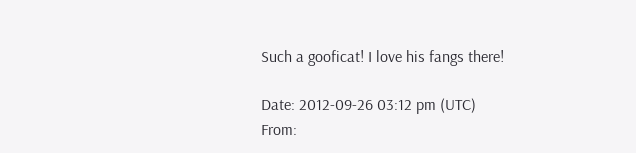Such a gooficat! I love his fangs there!

Date: 2012-09-26 03:12 pm (UTC)
From: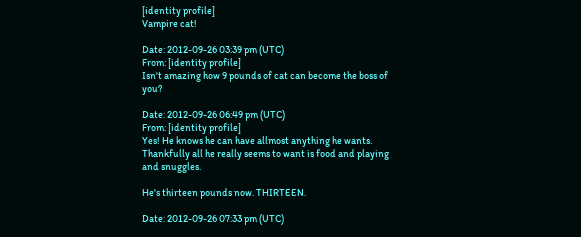[identity profile]
Vampire cat!

Date: 2012-09-26 03:39 pm (UTC)
From: [identity profile]
Isn't amazing how 9 pounds of cat can become the boss of you?

Date: 2012-09-26 06:49 pm (UTC)
From: [identity profile]
Yes! He knows he can have allmost anything he wants. Thankfully all he really seems to want is food and playing and snuggles.

He's thirteen pounds now. THIRTEEN.

Date: 2012-09-26 07:33 pm (UTC)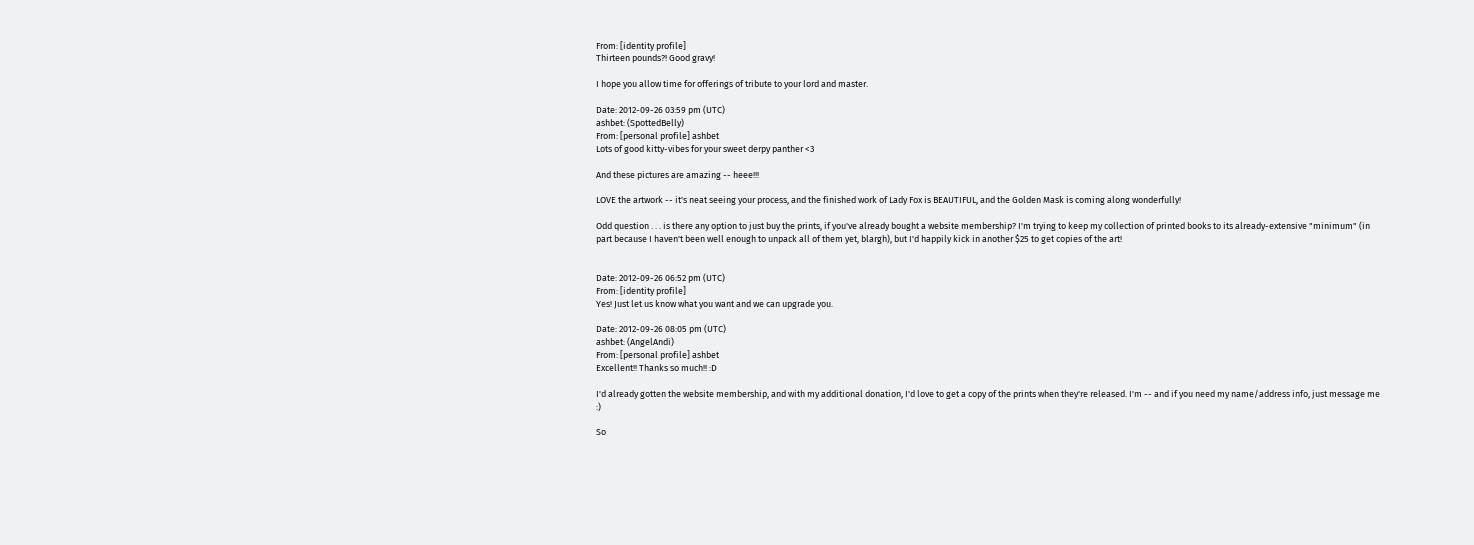From: [identity profile]
Thirteen pounds?! Good gravy!

I hope you allow time for offerings of tribute to your lord and master.

Date: 2012-09-26 03:59 pm (UTC)
ashbet: (SpottedBelly)
From: [personal profile] ashbet
Lots of good kitty-vibes for your sweet derpy panther <3

And these pictures are amazing -- heee!!!

LOVE the artwork -- it's neat seeing your process, and the finished work of Lady Fox is BEAUTIFUL, and the Golden Mask is coming along wonderfully!

Odd question . . . is there any option to just buy the prints, if you've already bought a website membership? I'm trying to keep my collection of printed books to its already-extensive "minimum" (in part because I haven't been well enough to unpack all of them yet, blargh), but I'd happily kick in another $25 to get copies of the art!


Date: 2012-09-26 06:52 pm (UTC)
From: [identity profile]
Yes! Just let us know what you want and we can upgrade you.

Date: 2012-09-26 08:05 pm (UTC)
ashbet: (AngelAndi)
From: [personal profile] ashbet
Excellent!! Thanks so much!! :D

I'd already gotten the website membership, and with my additional donation, I'd love to get a copy of the prints when they're released. I'm -- and if you need my name/address info, just message me :)

So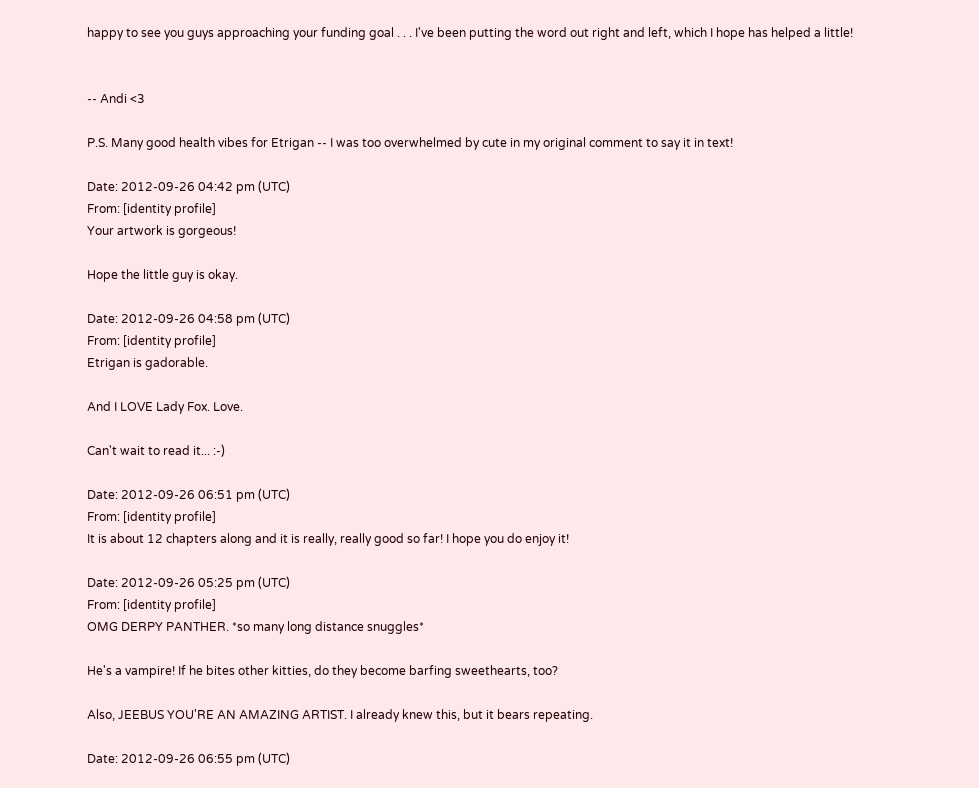happy to see you guys approaching your funding goal . . . I've been putting the word out right and left, which I hope has helped a little!


-- Andi <3

P.S. Many good health vibes for Etrigan -- I was too overwhelmed by cute in my original comment to say it in text!

Date: 2012-09-26 04:42 pm (UTC)
From: [identity profile]
Your artwork is gorgeous!

Hope the little guy is okay.

Date: 2012-09-26 04:58 pm (UTC)
From: [identity profile]
Etrigan is gadorable.

And I LOVE Lady Fox. Love.

Can't wait to read it... :-)

Date: 2012-09-26 06:51 pm (UTC)
From: [identity profile]
It is about 12 chapters along and it is really, really good so far! I hope you do enjoy it!

Date: 2012-09-26 05:25 pm (UTC)
From: [identity profile]
OMG DERPY PANTHER. *so many long distance snuggles*

He's a vampire! If he bites other kitties, do they become barfing sweethearts, too?

Also, JEEBUS YOU'RE AN AMAZING ARTIST. I already knew this, but it bears repeating.

Date: 2012-09-26 06:55 pm (UTC)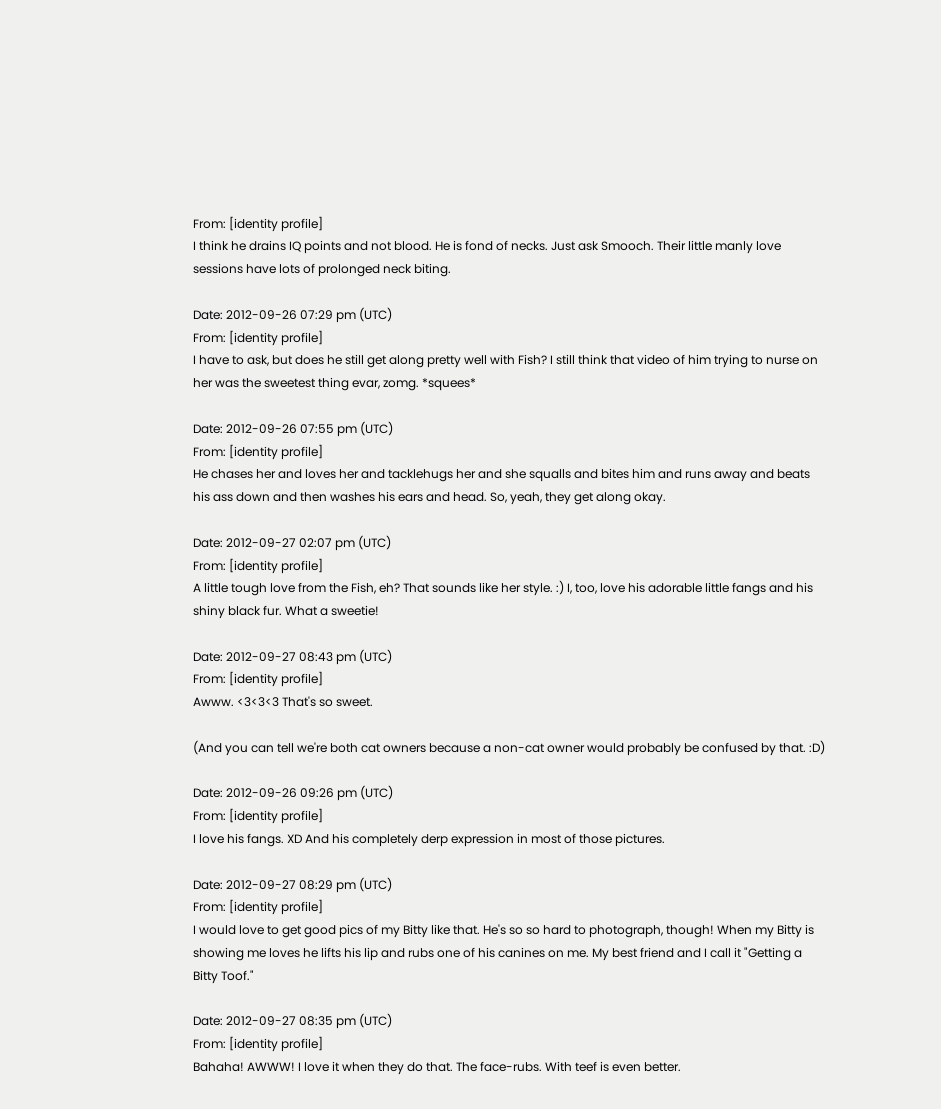From: [identity profile]
I think he drains IQ points and not blood. He is fond of necks. Just ask Smooch. Their little manly love sessions have lots of prolonged neck biting.

Date: 2012-09-26 07:29 pm (UTC)
From: [identity profile]
I have to ask, but does he still get along pretty well with Fish? I still think that video of him trying to nurse on her was the sweetest thing evar, zomg. *squees*

Date: 2012-09-26 07:55 pm (UTC)
From: [identity profile]
He chases her and loves her and tacklehugs her and she squalls and bites him and runs away and beats his ass down and then washes his ears and head. So, yeah, they get along okay.

Date: 2012-09-27 02:07 pm (UTC)
From: [identity profile]
A little tough love from the Fish, eh? That sounds like her style. :) I, too, love his adorable little fangs and his shiny black fur. What a sweetie!

Date: 2012-09-27 08:43 pm (UTC)
From: [identity profile]
Awww. <3<3<3 That's so sweet.

(And you can tell we're both cat owners because a non-cat owner would probably be confused by that. :D)

Date: 2012-09-26 09:26 pm (UTC)
From: [identity profile]
I love his fangs. XD And his completely derp expression in most of those pictures.

Date: 2012-09-27 08:29 pm (UTC)
From: [identity profile]
I would love to get good pics of my Bitty like that. He's so so hard to photograph, though! When my Bitty is showing me loves he lifts his lip and rubs one of his canines on me. My best friend and I call it "Getting a Bitty Toof."

Date: 2012-09-27 08:35 pm (UTC)
From: [identity profile]
Bahaha! AWWW! I love it when they do that. The face-rubs. With teef is even better.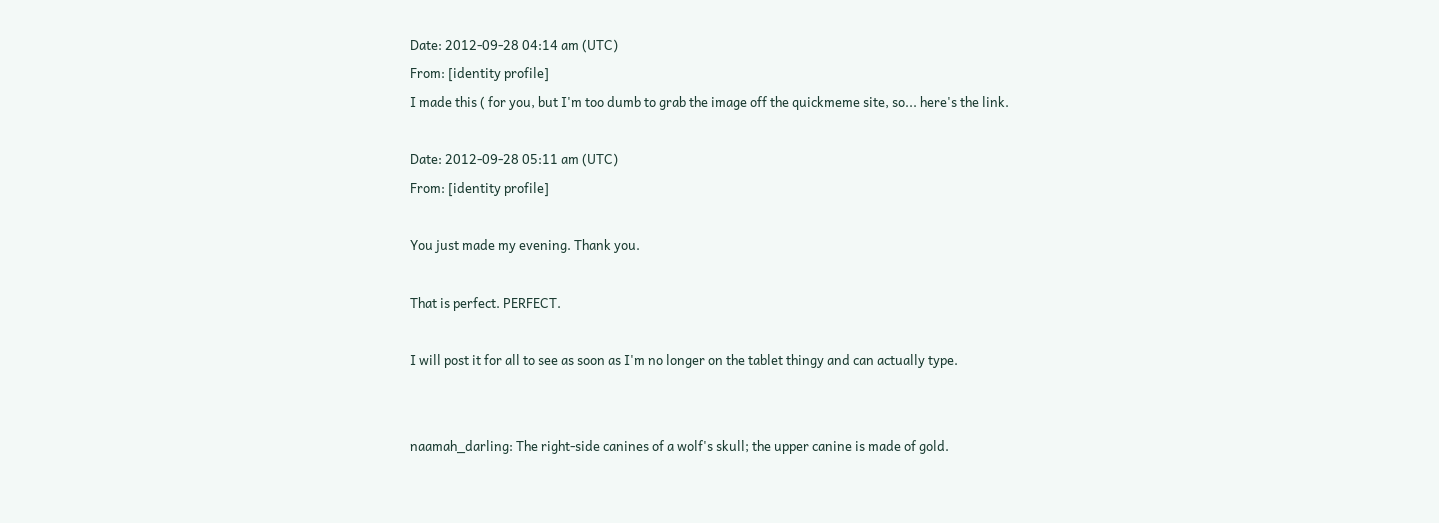Date: 2012-09-28 04:14 am (UTC)
From: [identity profile]
I made this ( for you, but I'm too dumb to grab the image off the quickmeme site, so... here's the link.

Date: 2012-09-28 05:11 am (UTC)
From: [identity profile]

You just made my evening. Thank you.

That is perfect. PERFECT.

I will post it for all to see as soon as I'm no longer on the tablet thingy and can actually type.


naamah_darling: The right-side canines of a wolf's skull; the upper canine is made of gold.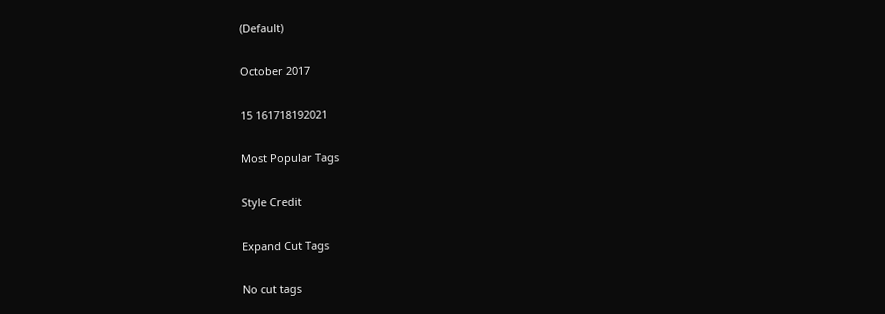(Default)

October 2017

15 161718192021

Most Popular Tags

Style Credit

Expand Cut Tags

No cut tags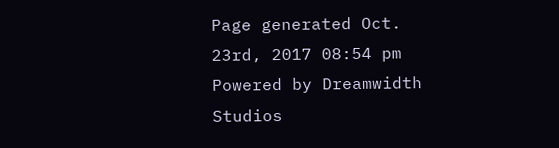Page generated Oct. 23rd, 2017 08:54 pm
Powered by Dreamwidth Studios